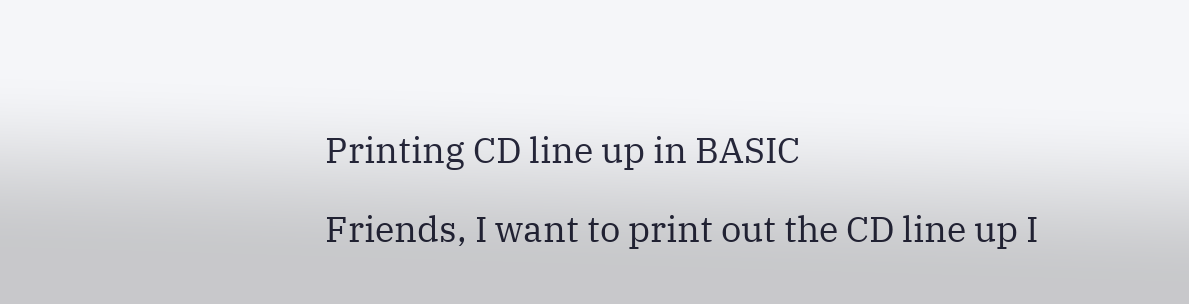Printing CD line up in BASIC

Friends, I want to print out the CD line up I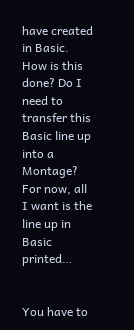have created in Basic. How is this done? Do I need to transfer this Basic line up into a Montage? For now, all I want is the line up in Basic printed…


You have to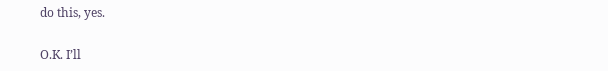do this, yes.

O.K. I’ll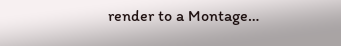render to a Montage…